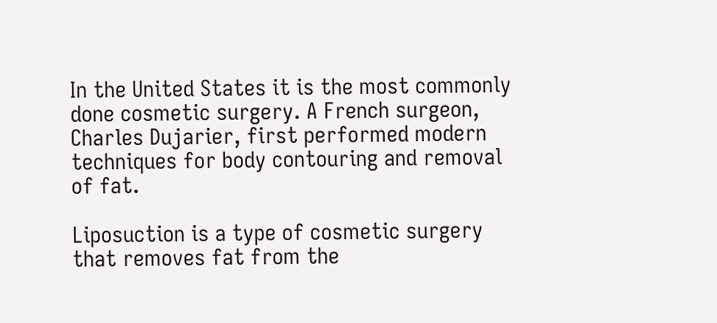In the United States it is the most commonly done cosmetic surgery. A French surgeon, Charles Dujarier, first performed modern techniques for body contouring and removal of fat.

Liposuction is a type of cosmetic surgery that removes fat from the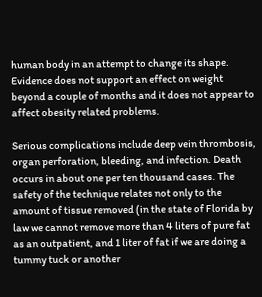human body in an attempt to change its shape. Evidence does not support an effect on weight beyond a couple of months and it does not appear to affect obesity related problems.

Serious complications include deep vein thrombosis, organ perforation, bleeding, and infection. Death occurs in about one per ten thousand cases. The safety of the technique relates not only to the amount of tissue removed (in the state of Florida by law we cannot remove more than 4 liters of pure fat as an outpatient, and 1 liter of fat if we are doing a tummy tuck or another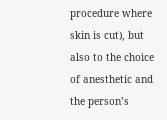procedure where skin is cut), but also to the choice of anesthetic and the person’s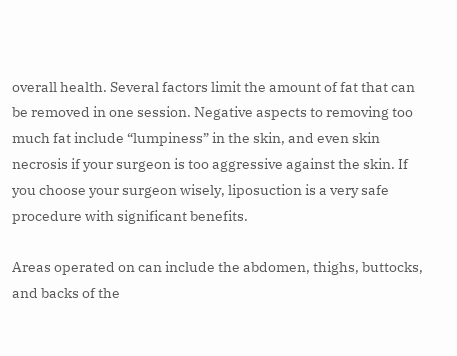overall health. Several factors limit the amount of fat that can be removed in one session. Negative aspects to removing too much fat include “lumpiness” in the skin, and even skin necrosis if your surgeon is too aggressive against the skin. If you choose your surgeon wisely, liposuction is a very safe procedure with significant benefits.

Areas operated on can include the abdomen, thighs, buttocks, and backs of the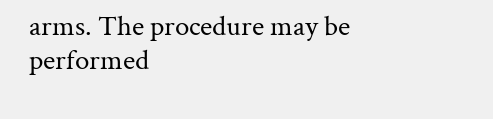arms. The procedure may be performed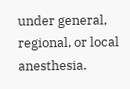under general, regional, or local anesthesia.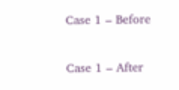Case 1 – Before

Case 1 – After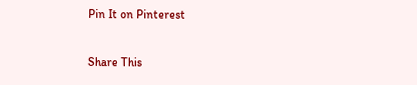Pin It on Pinterest

Share This